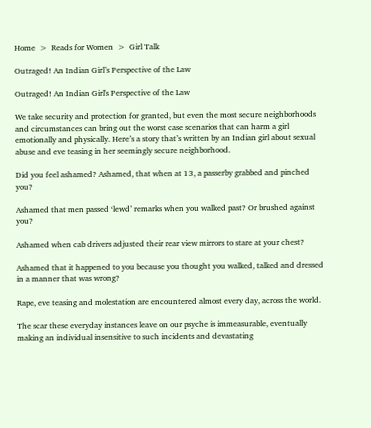Home  >  Reads for Women  >  Girl Talk

Outraged! An Indian Girl’s Perspective of the Law

Outraged! An Indian Girl's Perspective of the Law

We take security and protection for granted, but even the most secure neighborhoods and circumstances can bring out the worst case scenarios that can harm a girl emotionally and physically. Here’s a story that’s written by an Indian girl about sexual abuse and eve teasing in her seemingly secure neighborhood.

Did you feel ashamed? Ashamed, that when at 13, a passerby grabbed and pinched you?

Ashamed that men passed ‘lewd’ remarks when you walked past? Or brushed against you?

Ashamed when cab drivers adjusted their rear view mirrors to stare at your chest?

Ashamed that it happened to you because you thought you walked, talked and dressed in a manner that was wrong?

Rape, eve teasing and molestation are encountered almost every day, across the world.

The scar these everyday instances leave on our psyche is immeasurable, eventually making an individual insensitive to such incidents and devastating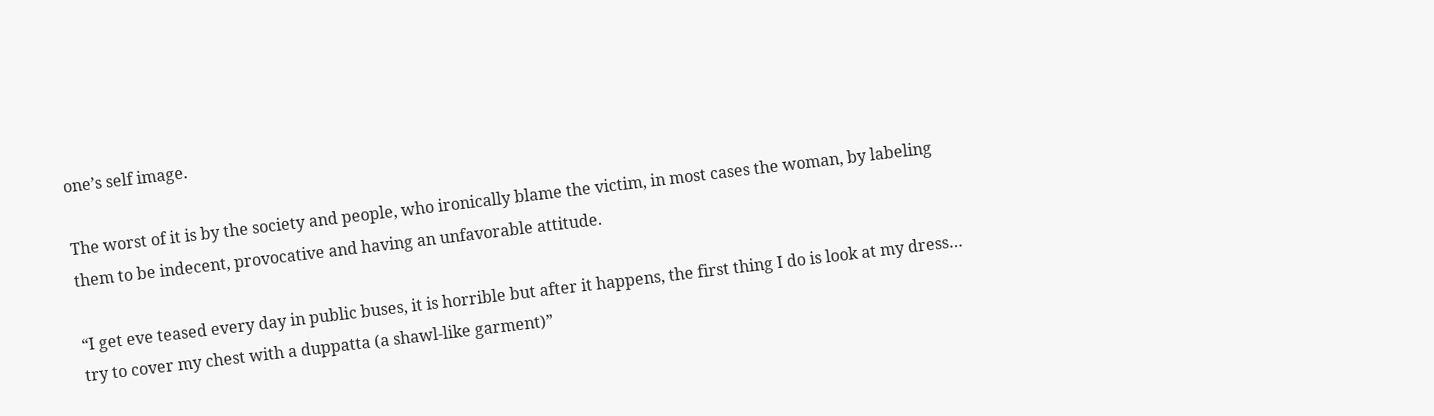one’s self image.

The worst of it is by the society and people, who ironically blame the victim, in most cases the woman, by labeling them to be indecent, provocative and having an unfavorable attitude.

“I get eve teased every day in public buses, it is horrible but after it happens, the first thing I do is look at my dress… try to cover my chest with a duppatta (a shawl-like garment)”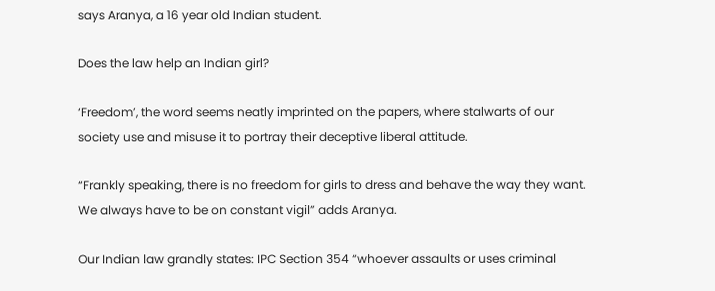says Aranya, a 16 year old Indian student.

Does the law help an Indian girl?

‘Freedom’, the word seems neatly imprinted on the papers, where stalwarts of our society use and misuse it to portray their deceptive liberal attitude.

“Frankly speaking, there is no freedom for girls to dress and behave the way they want. We always have to be on constant vigil” adds Aranya.

Our Indian law grandly states: IPC Section 354 “whoever assaults or uses criminal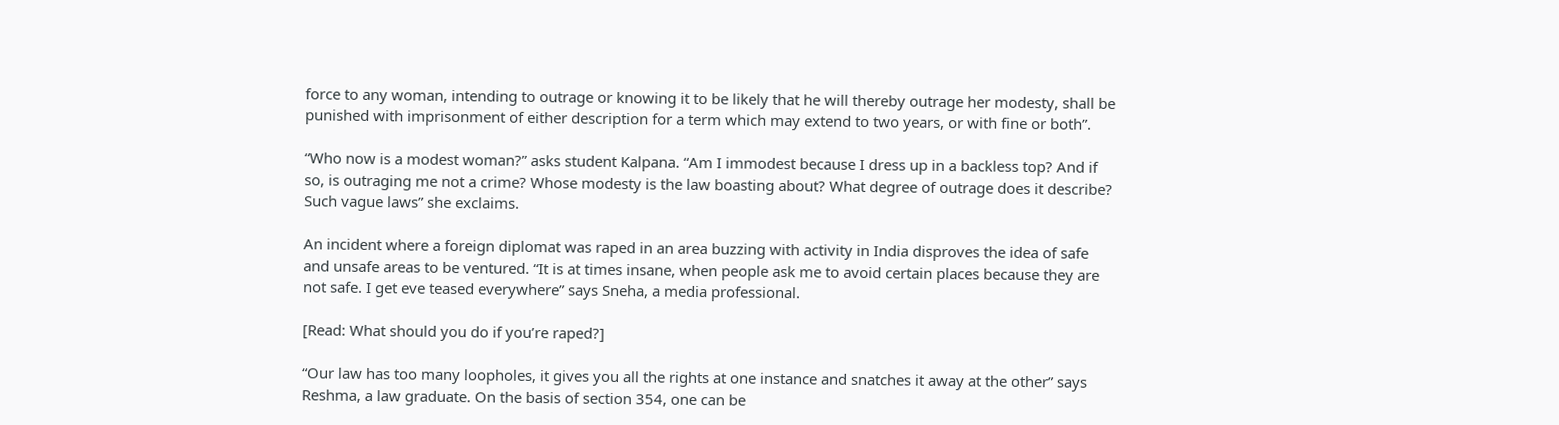force to any woman, intending to outrage or knowing it to be likely that he will thereby outrage her modesty, shall be punished with imprisonment of either description for a term which may extend to two years, or with fine or both”.

“Who now is a modest woman?” asks student Kalpana. “Am I immodest because I dress up in a backless top? And if so, is outraging me not a crime? Whose modesty is the law boasting about? What degree of outrage does it describe? Such vague laws” she exclaims.

An incident where a foreign diplomat was raped in an area buzzing with activity in India disproves the idea of safe and unsafe areas to be ventured. “It is at times insane, when people ask me to avoid certain places because they are not safe. I get eve teased everywhere” says Sneha, a media professional.

[Read: What should you do if you’re raped?]

“Our law has too many loopholes, it gives you all the rights at one instance and snatches it away at the other” says Reshma, a law graduate. On the basis of section 354, one can be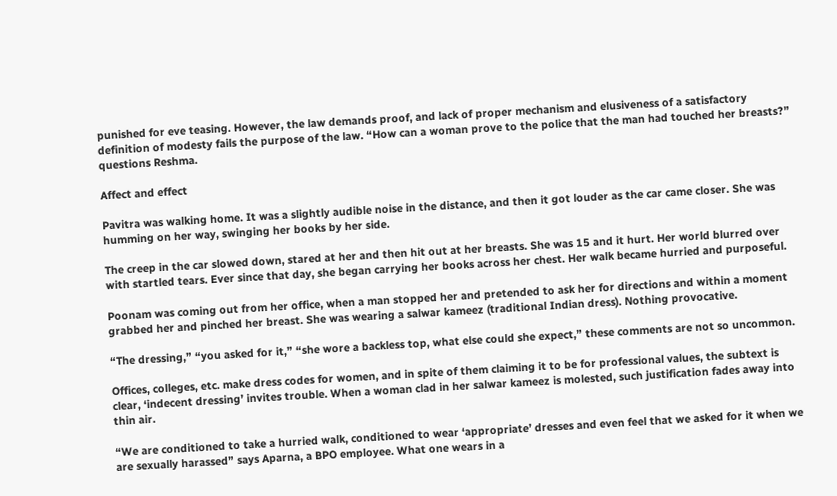punished for eve teasing. However, the law demands proof, and lack of proper mechanism and elusiveness of a satisfactory definition of modesty fails the purpose of the law. “How can a woman prove to the police that the man had touched her breasts?” questions Reshma.

Affect and effect

Pavitra was walking home. It was a slightly audible noise in the distance, and then it got louder as the car came closer. She was humming on her way, swinging her books by her side.

The creep in the car slowed down, stared at her and then hit out at her breasts. She was 15 and it hurt. Her world blurred over with startled tears. Ever since that day, she began carrying her books across her chest. Her walk became hurried and purposeful.

Poonam was coming out from her office, when a man stopped her and pretended to ask her for directions and within a moment grabbed her and pinched her breast. She was wearing a salwar kameez (traditional Indian dress). Nothing provocative.

“The dressing,” “you asked for it,” “she wore a backless top, what else could she expect,” these comments are not so uncommon.

Offices, colleges, etc. make dress codes for women, and in spite of them claiming it to be for professional values, the subtext is clear, ‘indecent dressing’ invites trouble. When a woman clad in her salwar kameez is molested, such justification fades away into thin air.

“We are conditioned to take a hurried walk, conditioned to wear ‘appropriate’ dresses and even feel that we asked for it when we are sexually harassed” says Aparna, a BPO employee. What one wears in a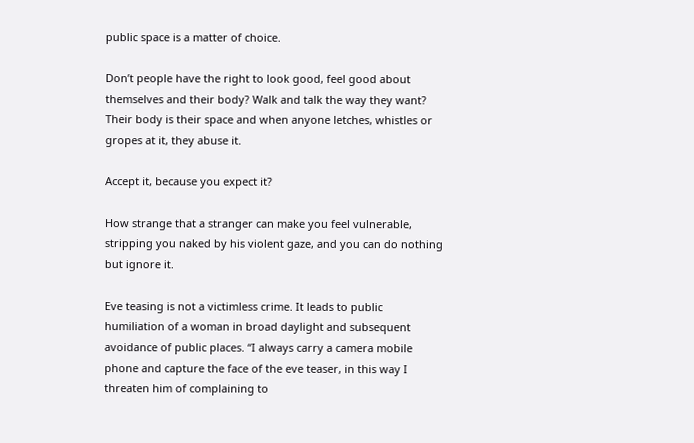public space is a matter of choice.

Don’t people have the right to look good, feel good about themselves and their body? Walk and talk the way they want? Their body is their space and when anyone letches, whistles or gropes at it, they abuse it.

Accept it, because you expect it?

How strange that a stranger can make you feel vulnerable, stripping you naked by his violent gaze, and you can do nothing but ignore it.

Eve teasing is not a victimless crime. It leads to public humiliation of a woman in broad daylight and subsequent avoidance of public places. “I always carry a camera mobile phone and capture the face of the eve teaser, in this way I threaten him of complaining to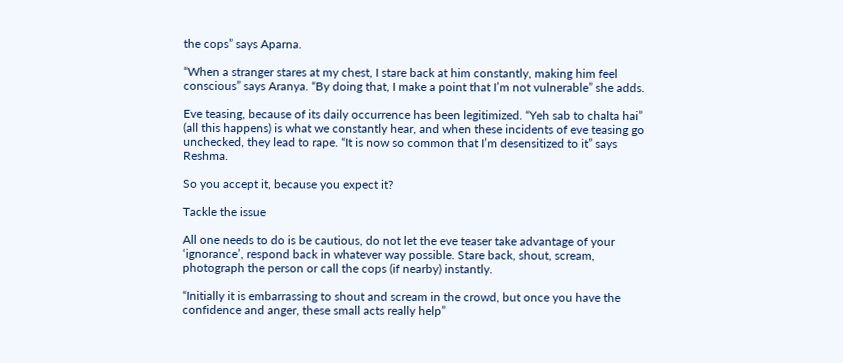the cops” says Aparna.

“When a stranger stares at my chest, I stare back at him constantly, making him feel conscious” says Aranya. “By doing that, I make a point that I’m not vulnerable” she adds.

Eve teasing, because of its daily occurrence has been legitimized. “Yeh sab to chalta hai” (all this happens) is what we constantly hear, and when these incidents of eve teasing go unchecked, they lead to rape. “It is now so common that I’m desensitized to it” says Reshma.

So you accept it, because you expect it?

Tackle the issue

All one needs to do is be cautious, do not let the eve teaser take advantage of your ‘ignorance’, respond back in whatever way possible. Stare back, shout, scream, photograph the person or call the cops (if nearby) instantly.

“Initially it is embarrassing to shout and scream in the crowd, but once you have the confidence and anger, these small acts really help”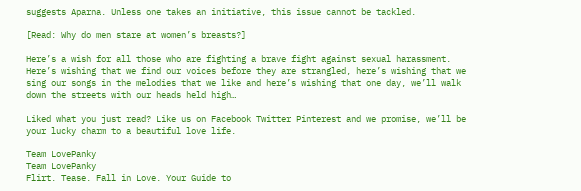suggests Aparna. Unless one takes an initiative, this issue cannot be tackled.

[Read: Why do men stare at women’s breasts?]

Here’s a wish for all those who are fighting a brave fight against sexual harassment. Here’s wishing that we find our voices before they are strangled, here’s wishing that we sing our songs in the melodies that we like and here’s wishing that one day, we’ll walk down the streets with our heads held high…

Liked what you just read? Like us on Facebook Twitter Pinterest and we promise, we’ll be your lucky charm to a beautiful love life.

Team LovePanky
Team LovePanky
Flirt. Tease. Fall in Love. Your Guide to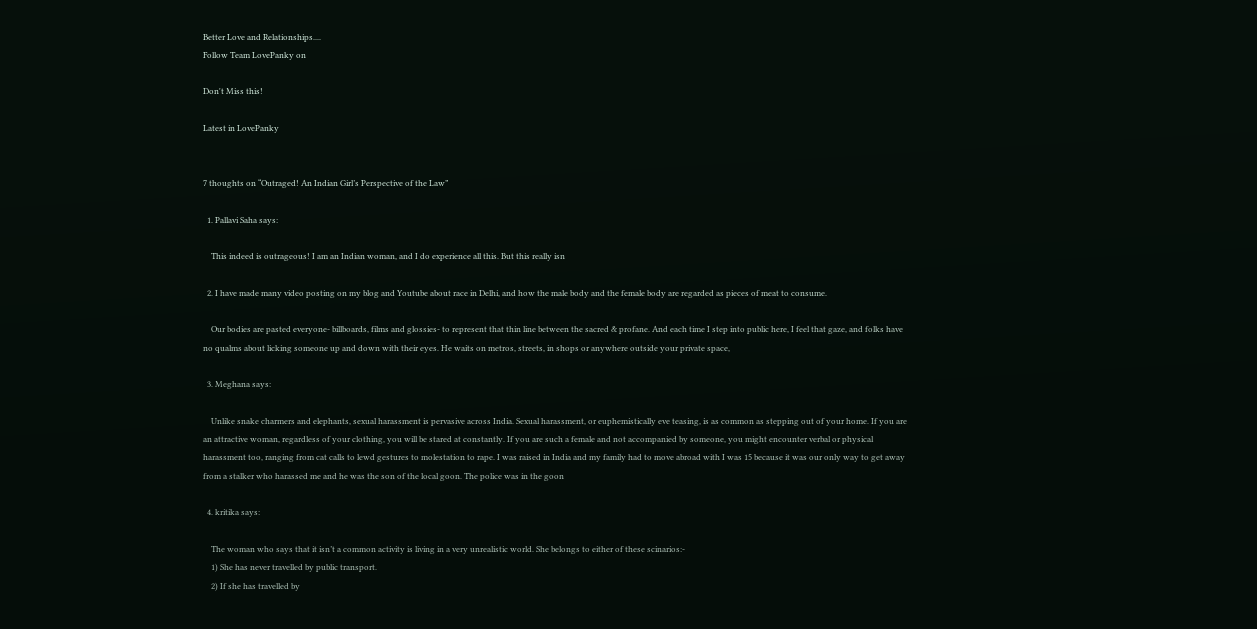Better Love and Relationships....
Follow Team LovePanky on

Don't Miss this!

Latest in LovePanky


7 thoughts on “Outraged! An Indian Girl’s Perspective of the Law”

  1. Pallavi Saha says:

    This indeed is outrageous! I am an Indian woman, and I do experience all this. But this really isn

  2. I have made many video posting on my blog and Youtube about race in Delhi, and how the male body and the female body are regarded as pieces of meat to consume.

    Our bodies are pasted everyone- billboards, films and glossies- to represent that thin line between the sacred & profane. And each time I step into public here, I feel that gaze, and folks have no qualms about licking someone up and down with their eyes. He waits on metros, streets, in shops or anywhere outside your private space,

  3. Meghana says:

    Unlike snake charmers and elephants, sexual harassment is pervasive across India. Sexual harassment, or euphemistically eve teasing, is as common as stepping out of your home. If you are an attractive woman, regardless of your clothing, you will be stared at constantly. If you are such a female and not accompanied by someone, you might encounter verbal or physical harassment too, ranging from cat calls to lewd gestures to molestation to rape. I was raised in India and my family had to move abroad with I was 15 because it was our only way to get away from a stalker who harassed me and he was the son of the local goon. The police was in the goon

  4. kritika says:

    The woman who says that it isn’t a common activity is living in a very unrealistic world. She belongs to either of these scinarios:-
    1) She has never travelled by public transport.
    2) If she has travelled by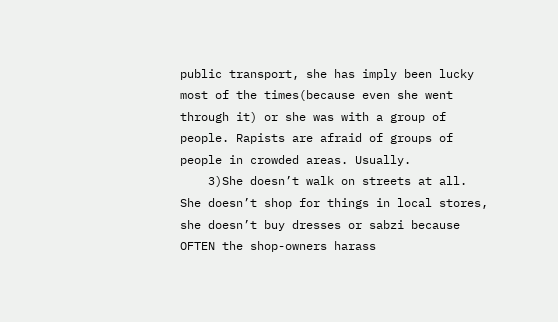public transport, she has imply been lucky most of the times(because even she went through it) or she was with a group of people. Rapists are afraid of groups of people in crowded areas. Usually.
    3)She doesn’t walk on streets at all. She doesn’t shop for things in local stores, she doesn’t buy dresses or sabzi because OFTEN the shop-owners harass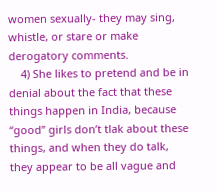women sexually- they may sing, whistle, or stare or make derogatory comments.
    4) She likes to pretend and be in denial about the fact that these things happen in India, because “good” girls don’t tlak about these things, and when they do talk, they appear to be all vague and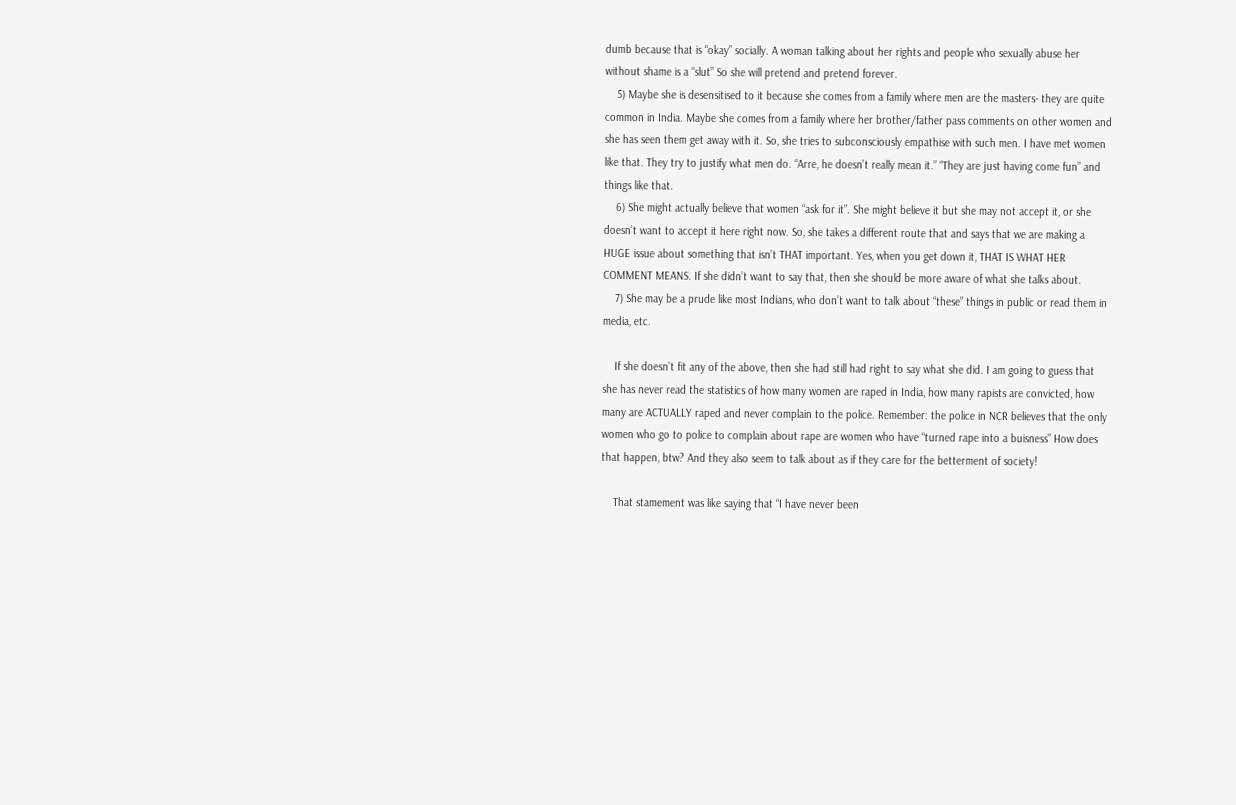dumb because that is “okay” socially. A woman talking about her rights and people who sexually abuse her without shame is a “slut” So she will pretend and pretend forever.
    5) Maybe she is desensitised to it because she comes from a family where men are the masters- they are quite common in India. Maybe she comes from a family where her brother/father pass comments on other women and she has seen them get away with it. So, she tries to subconsciously empathise with such men. I have met women like that. They try to justify what men do. “Arre, he doesn’t really mean it.” “They are just having come fun” and things like that.
    6) She might actually believe that women “ask for it”. She might believe it but she may not accept it, or she doesn’t want to accept it here right now. So, she takes a different route that and says that we are making a HUGE issue about something that isn’t THAT important. Yes, when you get down it, THAT IS WHAT HER COMMENT MEANS. If she didn’t want to say that, then she should be more aware of what she talks about.
    7) She may be a prude like most Indians, who don’t want to talk about “these” things in public or read them in media, etc.

    If she doesn’t fit any of the above, then she had still had right to say what she did. I am going to guess that she has never read the statistics of how many women are raped in India, how many rapists are convicted, how many are ACTUALLY raped and never complain to the police. Remember: the police in NCR believes that the only women who go to police to complain about rape are women who have “turned rape into a buisness” How does that happen, btw? And they also seem to talk about as if they care for the betterment of society!

    That stamement was like saying that “I have never been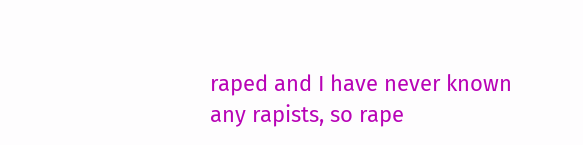raped and I have never known any rapists, so rape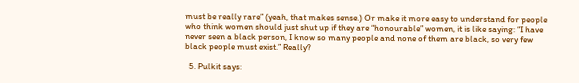must be really rare” (yeah, that makes sense.) Or make it more easy to understand for people who think women should just shut up if they are “honourable” women, it is like saying: “I have never seen a black person, I know so many people and none of them are black, so very few black people must exist.” Really?

  5. Pulkit says: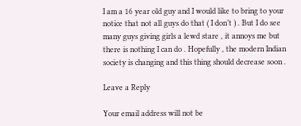I am a 16 year old guy and I would like to bring to your notice that not all guys do that ( I don’t ) . But I do see many guys giving girls a lewd stare , it annoys me but there is nothing I can do . Hopefully , the modern Indian society is changing and this thing should decrease soon .

Leave a Reply

Your email address will not be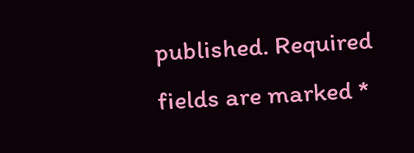published. Required fields are marked *